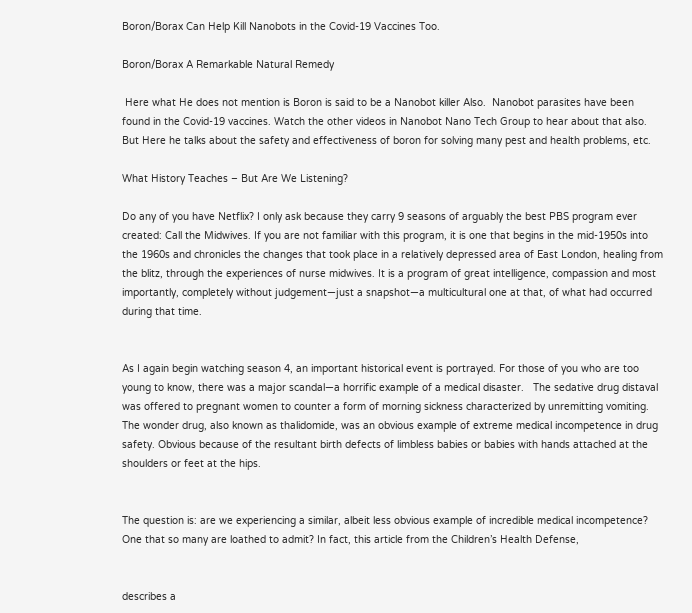Boron/Borax Can Help Kill Nanobots in the Covid-19 Vaccines Too.

Boron/Borax A Remarkable Natural Remedy

 Here what He does not mention is Boron is said to be a Nanobot killer Also.  Nanobot parasites have been found in the Covid-19 vaccines. Watch the other videos in Nanobot Nano Tech Group to hear about that also. But Here he talks about the safety and effectiveness of boron for solving many pest and health problems, etc.

What History Teaches – But Are We Listening?

Do any of you have Netflix? I only ask because they carry 9 seasons of arguably the best PBS program ever created: Call the Midwives. If you are not familiar with this program, it is one that begins in the mid-1950s into the 1960s and chronicles the changes that took place in a relatively depressed area of East London, healing from the blitz, through the experiences of nurse midwives. It is a program of great intelligence, compassion and most importantly, completely without judgement—just a snapshot—a multicultural one at that, of what had occurred during that time.


As I again begin watching season 4, an important historical event is portrayed. For those of you who are too young to know, there was a major scandal—a horrific example of a medical disaster.   The sedative drug distaval was offered to pregnant women to counter a form of morning sickness characterized by unremitting vomiting. The wonder drug, also known as thalidomide, was an obvious example of extreme medical incompetence in drug safety. Obvious because of the resultant birth defects of limbless babies or babies with hands attached at the shoulders or feet at the hips.


The question is: are we experiencing a similar, albeit less obvious example of incredible medical incompetence? One that so many are loathed to admit? In fact, this article from the Children’s Health Defense,


describes a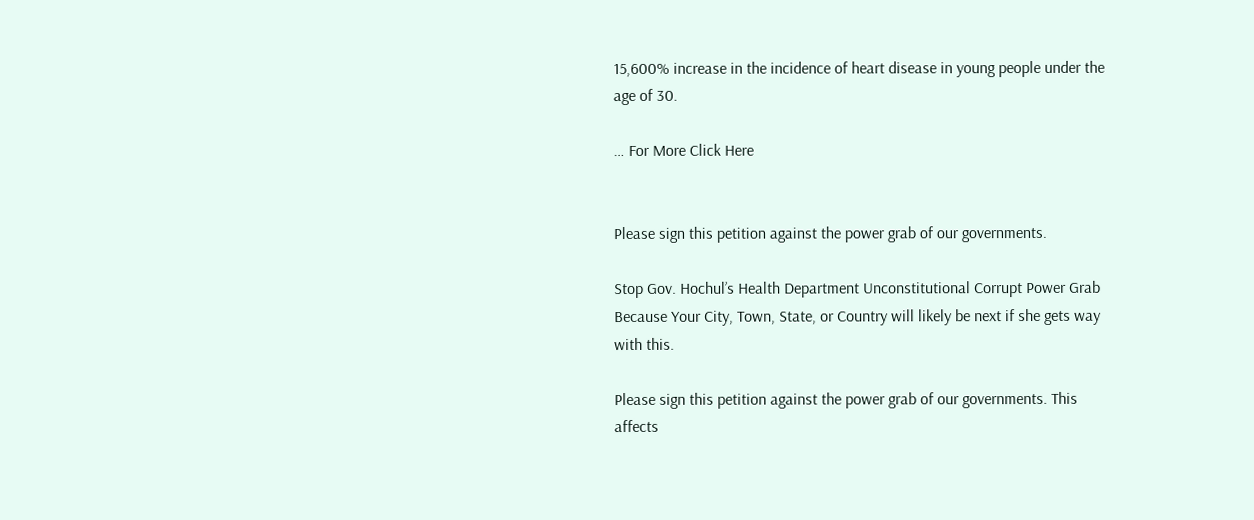15,600% increase in the incidence of heart disease in young people under the age of 30.

… For More Click Here


Please sign this petition against the power grab of our governments.

Stop Gov. Hochul’s Health Department Unconstitutional Corrupt Power Grab Because Your City, Town, State, or Country will likely be next if she gets way with this.

Please sign this petition against the power grab of our governments. This affects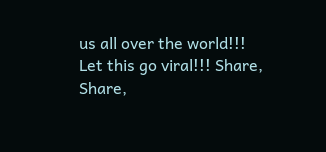us all over the world!!! Let this go viral!!! Share, Share,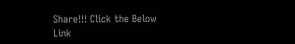Share!!! Click the Below Link